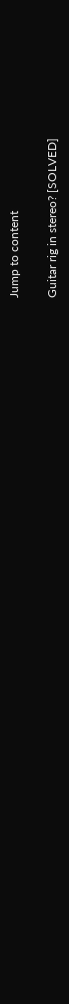Jump to content

Guitar rig in stereo? [SOLVED]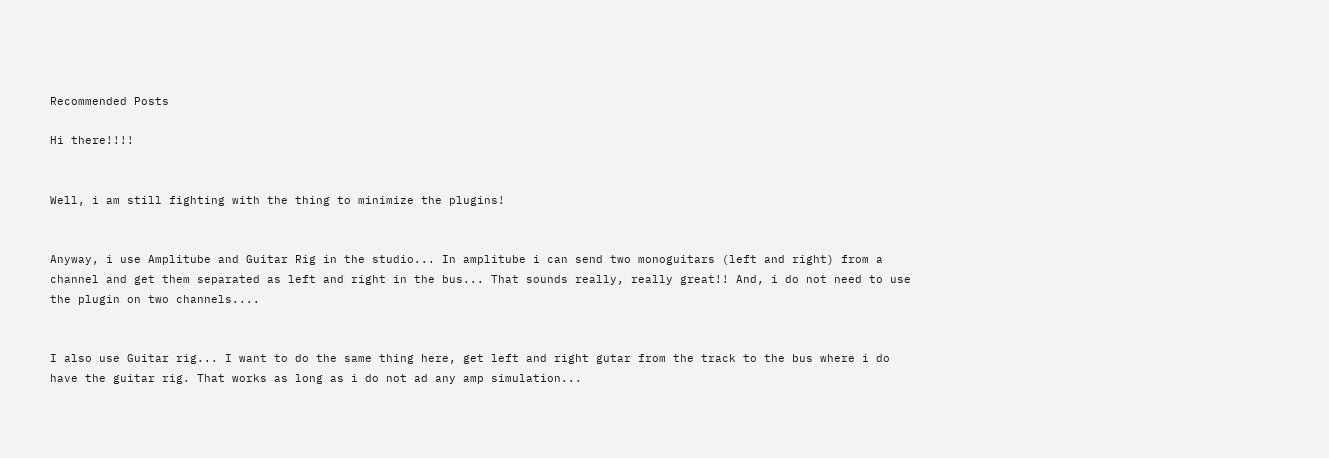Recommended Posts

Hi there!!!!


Well, i am still fighting with the thing to minimize the plugins!


Anyway, i use Amplitube and Guitar Rig in the studio... In amplitube i can send two monoguitars (left and right) from a channel and get them separated as left and right in the bus... That sounds really, really great!! And, i do not need to use the plugin on two channels....


I also use Guitar rig... I want to do the same thing here, get left and right gutar from the track to the bus where i do have the guitar rig. That works as long as i do not ad any amp simulation...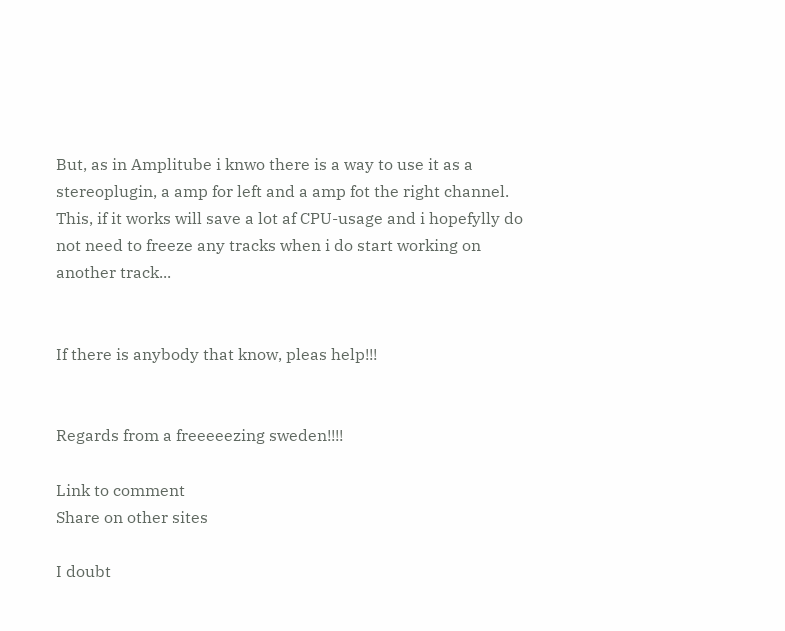But, as in Amplitube i knwo there is a way to use it as a stereoplugin, a amp for left and a amp fot the right channel. This, if it works will save a lot af CPU-usage and i hopefylly do not need to freeze any tracks when i do start working on another track...


If there is anybody that know, pleas help!!!


Regards from a freeeeezing sweden!!!!

Link to comment
Share on other sites

I doubt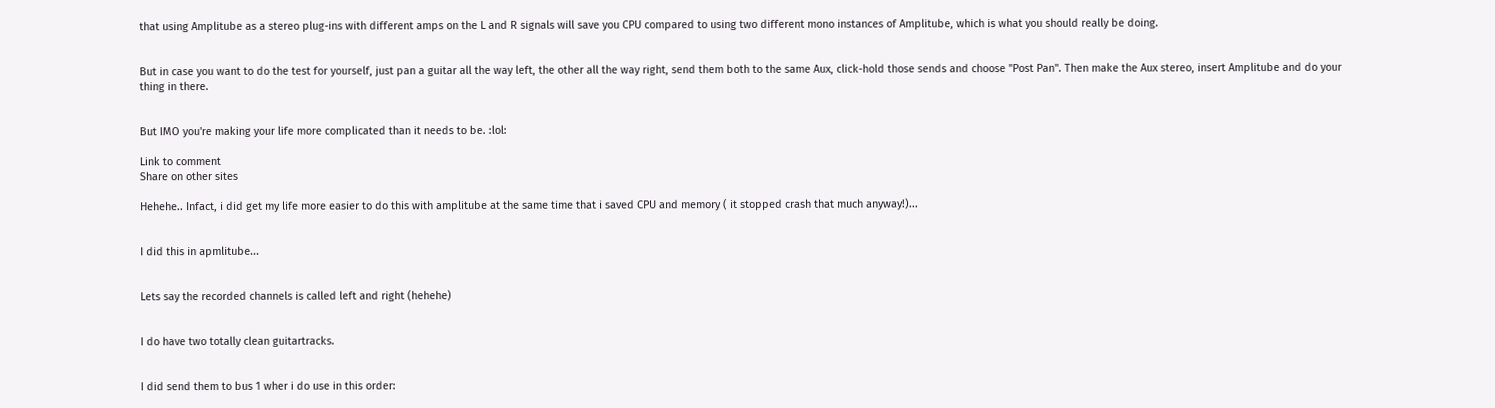that using Amplitube as a stereo plug-ins with different amps on the L and R signals will save you CPU compared to using two different mono instances of Amplitube, which is what you should really be doing.


But in case you want to do the test for yourself, just pan a guitar all the way left, the other all the way right, send them both to the same Aux, click-hold those sends and choose "Post Pan". Then make the Aux stereo, insert Amplitube and do your thing in there.


But IMO you're making your life more complicated than it needs to be. :lol:

Link to comment
Share on other sites

Hehehe.. Infact, i did get my life more easier to do this with amplitube at the same time that i saved CPU and memory ( it stopped crash that much anyway!)...


I did this in apmlitube...


Lets say the recorded channels is called left and right (hehehe)


I do have two totally clean guitartracks.


I did send them to bus 1 wher i do use in this order: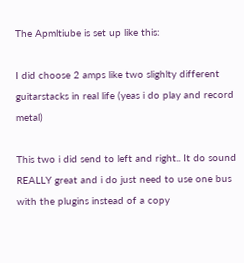The Apmltiube is set up like this:

I did choose 2 amps like two slighlty different guitarstacks in real life (yeas i do play and record metal)

This two i did send to left and right.. It do sound REALLY great and i do just need to use one bus with the plugins instead of a copy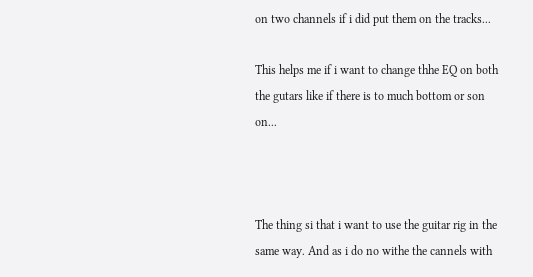on two channels if i did put them on the tracks...

This helps me if i want to change thhe EQ on both the gutars like if there is to much bottom or son on...



The thing si that i want to use the guitar rig in the same way. And as i do no withe the cannels with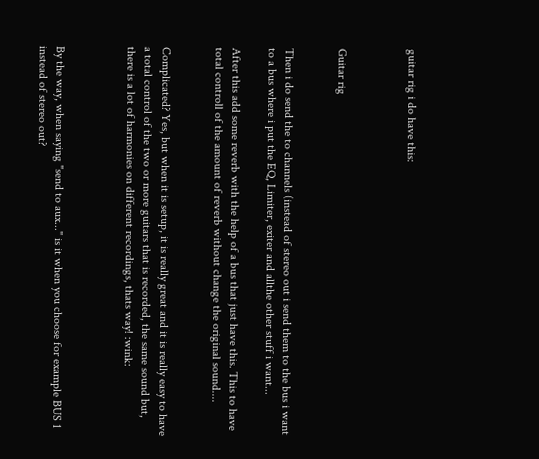guitar rig i do have this:



Guitar rig


Then i do send the to channels (instead of stereo out i send them to the bus i want to a bus where i put the EQ, Limiter, exiter and allthe other stuff i want...

After this add some reverb with the help of a bus that just have this. This to have total controll of the amount of reverb without change the original sound....


Complicated? Yes, but when it is setup, it is really great and it is really easy to have a total control of the two or more guitars that is recorded, the same sound but, there is a lot of harmonies on different recordings, thats way! :wink:



By the way, when saying "send to aux..." is it when you choose for example BUS 1 instead of stereo out?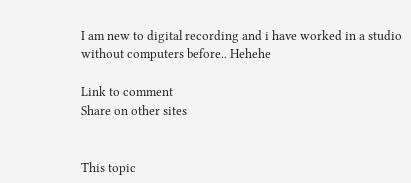I am new to digital recording and i have worked in a studio without computers before.. Hehehe

Link to comment
Share on other sites


This topic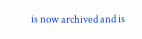is now archived and is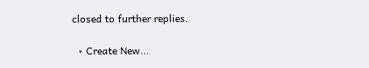closed to further replies.

  • Create New...